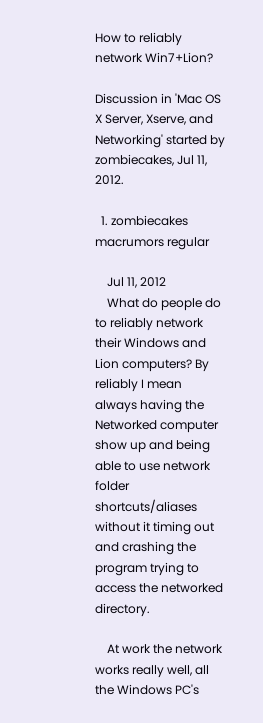How to reliably network Win7+Lion?

Discussion in 'Mac OS X Server, Xserve, and Networking' started by zombiecakes, Jul 11, 2012.

  1. zombiecakes macrumors regular

    Jul 11, 2012
    What do people do to reliably network their Windows and Lion computers? By reliably I mean always having the Networked computer show up and being able to use network folder shortcuts/aliases without it timing out and crashing the program trying to access the networked directory.

    At work the network works really well, all the Windows PC's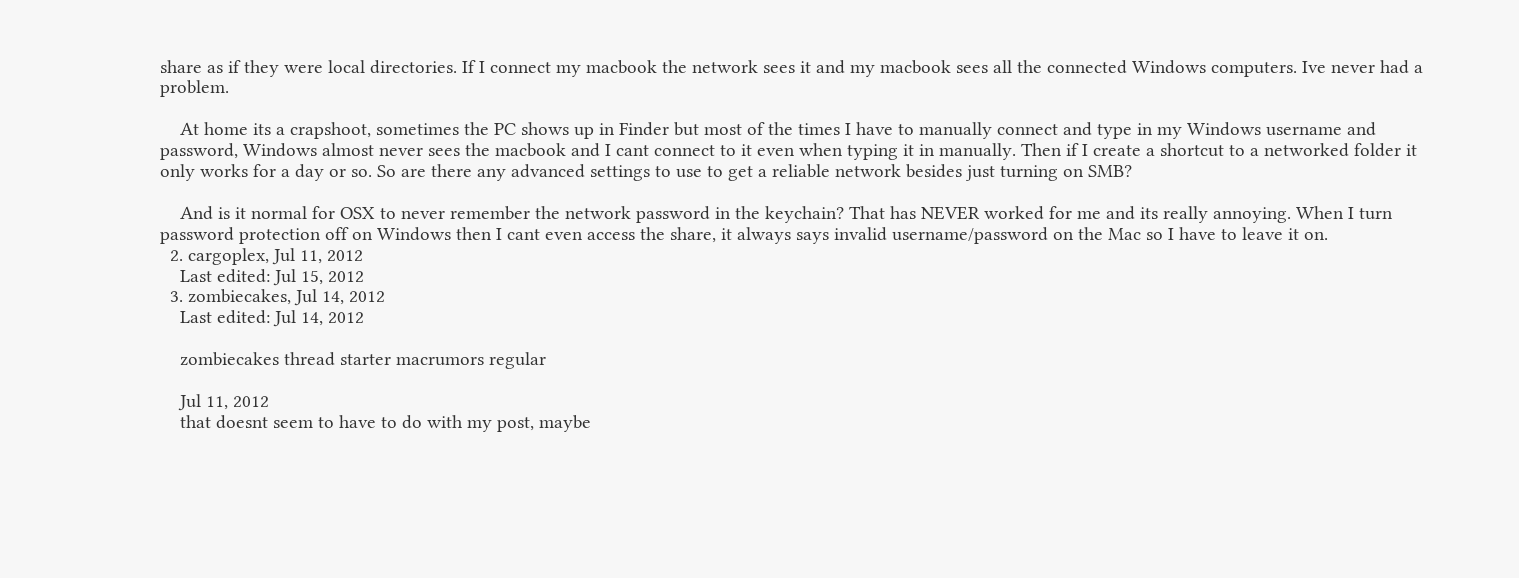share as if they were local directories. If I connect my macbook the network sees it and my macbook sees all the connected Windows computers. Ive never had a problem.

    At home its a crapshoot, sometimes the PC shows up in Finder but most of the times I have to manually connect and type in my Windows username and password, Windows almost never sees the macbook and I cant connect to it even when typing it in manually. Then if I create a shortcut to a networked folder it only works for a day or so. So are there any advanced settings to use to get a reliable network besides just turning on SMB?

    And is it normal for OSX to never remember the network password in the keychain? That has NEVER worked for me and its really annoying. When I turn password protection off on Windows then I cant even access the share, it always says invalid username/password on the Mac so I have to leave it on.
  2. cargoplex, Jul 11, 2012
    Last edited: Jul 15, 2012
  3. zombiecakes, Jul 14, 2012
    Last edited: Jul 14, 2012

    zombiecakes thread starter macrumors regular

    Jul 11, 2012
    that doesnt seem to have to do with my post, maybe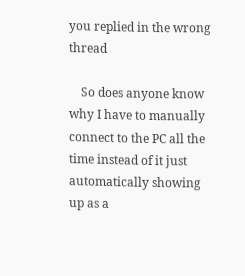you replied in the wrong thread

    So does anyone know why I have to manually connect to the PC all the time instead of it just automatically showing up as a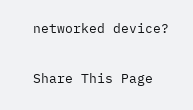networked device?

Share This Page